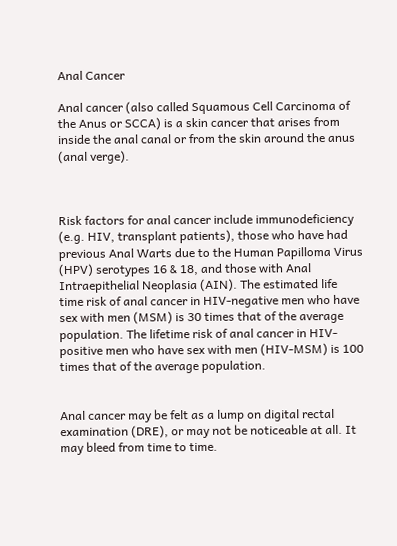Anal Cancer

Anal cancer (also called Squamous Cell Carcinoma of the Anus or SCCA) is a skin cancer that arises from inside the anal canal or from the skin around the anus (anal verge).



Risk factors for anal cancer include immunodeficiency (e.g. HIV, transplant patients), those who have had previous Anal Warts due to the Human Papilloma Virus (HPV) serotypes 16 & 18, and those with Anal Intraepithelial Neoplasia (AIN). The estimated life time risk of anal cancer in HIV-negative men who have sex with men (MSM) is 30 times that of the average population. The lifetime risk of anal cancer in HIV-positive men who have sex with men (HIV-MSM) is 100 times that of the average population.


Anal cancer may be felt as a lump on digital rectal examination (DRE), or may not be noticeable at all. It may bleed from time to time.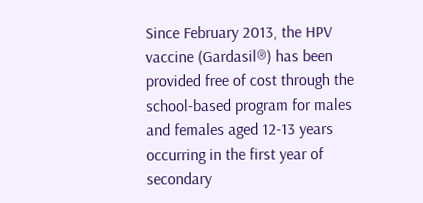Since February 2013, the HPV vaccine (Gardasil®) has been provided free of cost through the school-based program for males and females aged 12-13 years occurring in the first year of secondary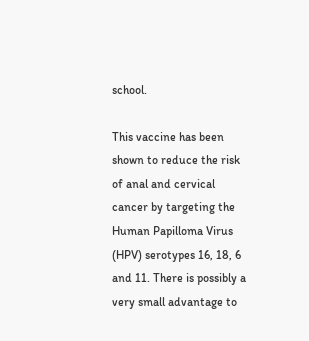school.

This vaccine has been shown to reduce the risk of anal and cervical cancer by targeting the Human Papilloma Virus (HPV) serotypes 16, 18, 6 and 11. There is possibly a very small advantage to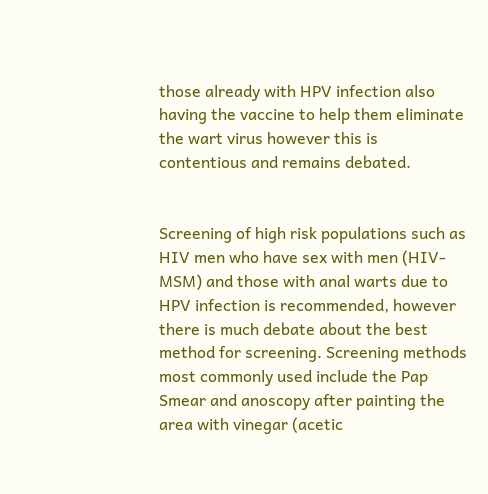those already with HPV infection also having the vaccine to help them eliminate the wart virus however this is contentious and remains debated.


Screening of high risk populations such as HIV men who have sex with men (HIV-MSM) and those with anal warts due to HPV infection is recommended, however there is much debate about the best method for screening. Screening methods most commonly used include the Pap Smear and anoscopy after painting the area with vinegar (acetic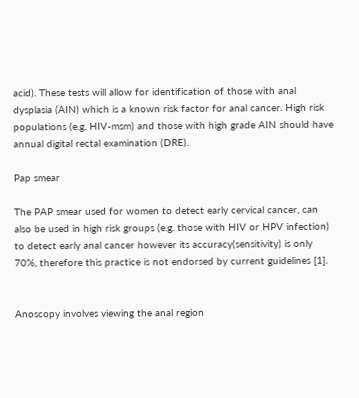acid). These tests will allow for identification of those with anal dysplasia (AIN) which is a known risk factor for anal cancer. High risk populations (e.g. HIV-msm) and those with high grade AIN should have annual digital rectal examination (DRE).

Pap smear

The PAP smear used for women to detect early cervical cancer, can also be used in high risk groups (e.g. those with HIV or HPV infection) to detect early anal cancer however its accuracy(sensitivity) is only 70%, therefore this practice is not endorsed by current guidelines [1].


Anoscopy involves viewing the anal region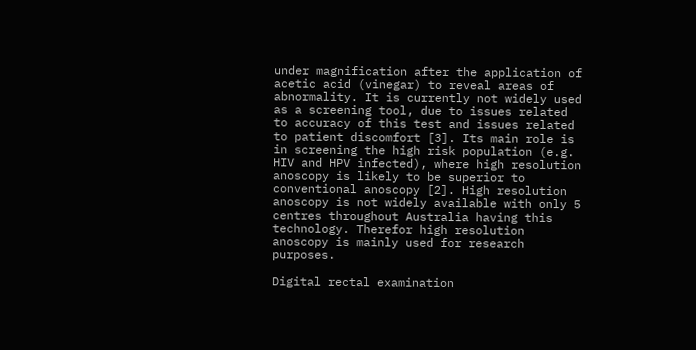under magnification after the application of acetic acid (vinegar) to reveal areas of abnormality. It is currently not widely used as a screening tool, due to issues related to accuracy of this test and issues related to patient discomfort [3]. Its main role is in screening the high risk population (e.g. HIV and HPV infected), where high resolution anoscopy is likely to be superior to conventional anoscopy [2]. High resolution anoscopy is not widely available with only 5 centres throughout Australia having this technology. Therefor high resolution anoscopy is mainly used for research purposes.

Digital rectal examination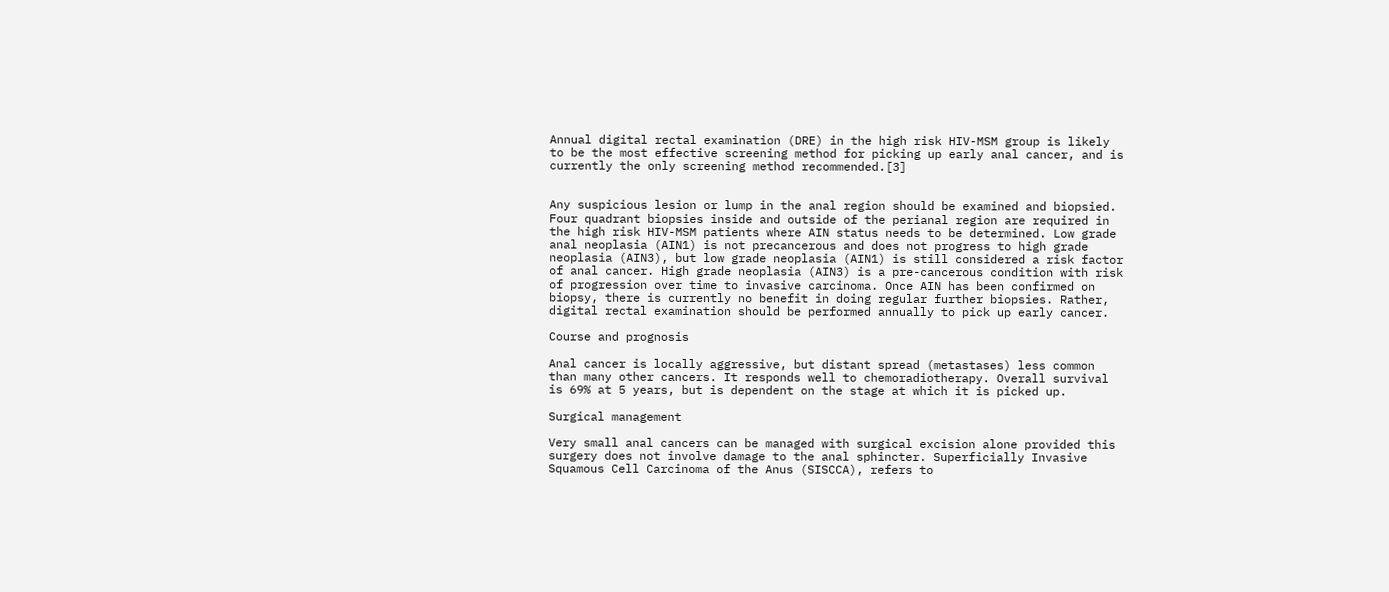Annual digital rectal examination (DRE) in the high risk HIV-MSM group is likely to be the most effective screening method for picking up early anal cancer, and is currently the only screening method recommended.[3]


Any suspicious lesion or lump in the anal region should be examined and biopsied. Four quadrant biopsies inside and outside of the perianal region are required in the high risk HIV-MSM patients where AIN status needs to be determined. Low grade anal neoplasia (AIN1) is not precancerous and does not progress to high grade neoplasia (AIN3), but low grade neoplasia (AIN1) is still considered a risk factor of anal cancer. High grade neoplasia (AIN3) is a pre-cancerous condition with risk of progression over time to invasive carcinoma. Once AIN has been confirmed on biopsy, there is currently no benefit in doing regular further biopsies. Rather, digital rectal examination should be performed annually to pick up early cancer.

Course and prognosis

Anal cancer is locally aggressive, but distant spread (metastases) less common than many other cancers. It responds well to chemoradiotherapy. Overall survival is 69% at 5 years, but is dependent on the stage at which it is picked up.

Surgical management

Very small anal cancers can be managed with surgical excision alone provided this surgery does not involve damage to the anal sphincter. Superficially Invasive Squamous Cell Carcinoma of the Anus (SISCCA), refers to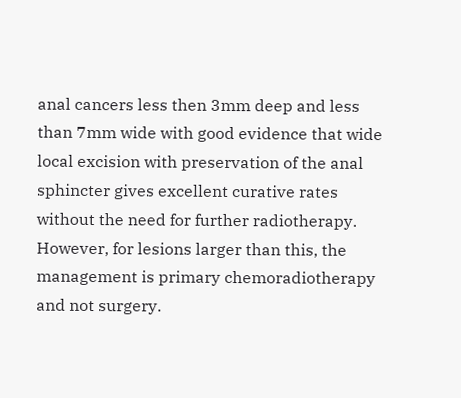anal cancers less then 3mm deep and less than 7mm wide with good evidence that wide local excision with preservation of the anal sphincter gives excellent curative rates without the need for further radiotherapy. However, for lesions larger than this, the management is primary chemoradiotherapy and not surgery.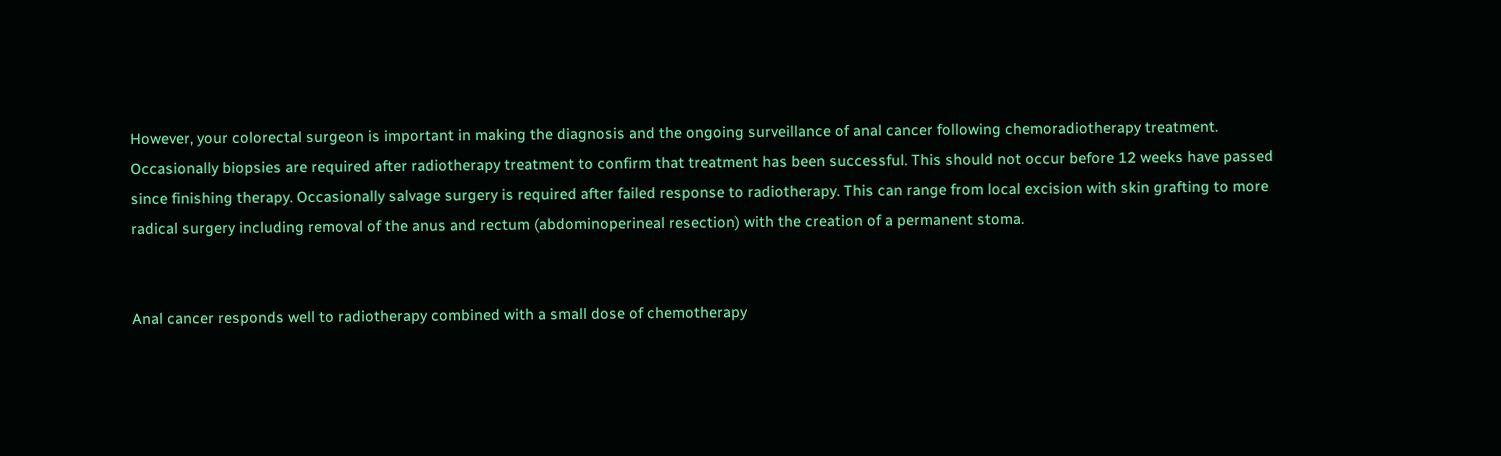However, your colorectal surgeon is important in making the diagnosis and the ongoing surveillance of anal cancer following chemoradiotherapy treatment. Occasionally biopsies are required after radiotherapy treatment to confirm that treatment has been successful. This should not occur before 12 weeks have passed since finishing therapy. Occasionally salvage surgery is required after failed response to radiotherapy. This can range from local excision with skin grafting to more radical surgery including removal of the anus and rectum (abdominoperineal resection) with the creation of a permanent stoma.


Anal cancer responds well to radiotherapy combined with a small dose of chemotherapy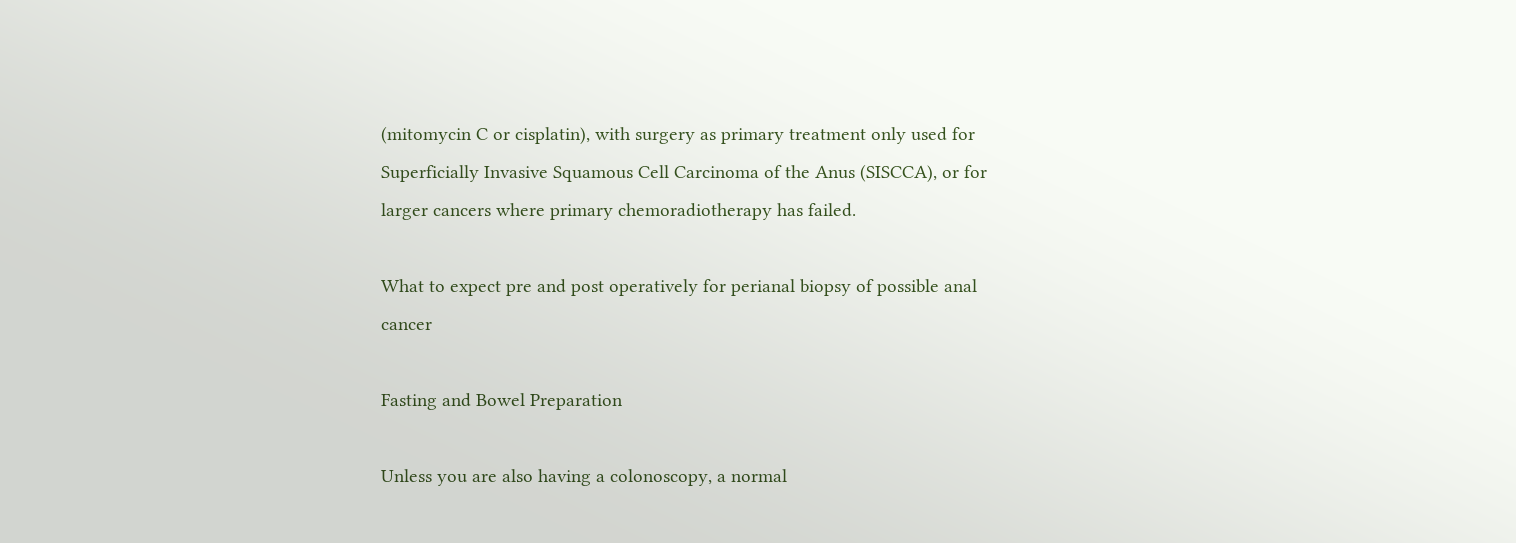(mitomycin C or cisplatin), with surgery as primary treatment only used for Superficially Invasive Squamous Cell Carcinoma of the Anus (SISCCA), or for larger cancers where primary chemoradiotherapy has failed.

What to expect pre and post operatively for perianal biopsy of possible anal cancer

Fasting and Bowel Preparation

Unless you are also having a colonoscopy, a normal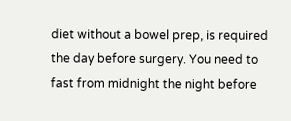diet without a bowel prep, is required the day before surgery. You need to fast from midnight the night before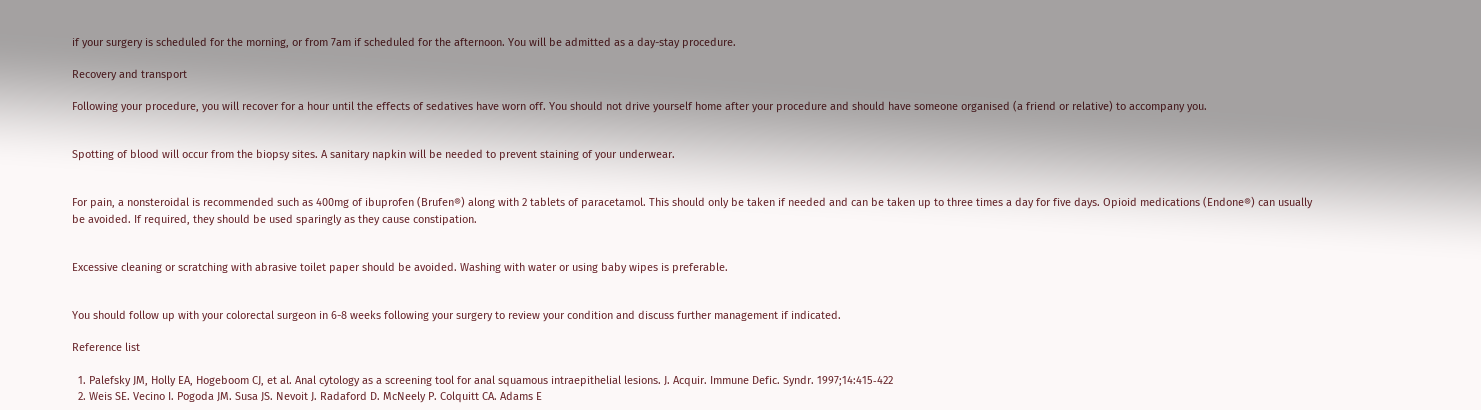if your surgery is scheduled for the morning, or from 7am if scheduled for the afternoon. You will be admitted as a day-stay procedure.

Recovery and transport

Following your procedure, you will recover for a hour until the effects of sedatives have worn off. You should not drive yourself home after your procedure and should have someone organised (a friend or relative) to accompany you.


Spotting of blood will occur from the biopsy sites. A sanitary napkin will be needed to prevent staining of your underwear.


For pain, a nonsteroidal is recommended such as 400mg of ibuprofen (Brufen®) along with 2 tablets of paracetamol. This should only be taken if needed and can be taken up to three times a day for five days. Opioid medications (Endone®) can usually be avoided. If required, they should be used sparingly as they cause constipation.


Excessive cleaning or scratching with abrasive toilet paper should be avoided. Washing with water or using baby wipes is preferable.


You should follow up with your colorectal surgeon in 6-8 weeks following your surgery to review your condition and discuss further management if indicated.

Reference list

  1. Palefsky JM, Holly EA, Hogeboom CJ, et al. Anal cytology as a screening tool for anal squamous intraepithelial lesions. J. Acquir. Immune Defic. Syndr. 1997;14:415‐422
  2. Weis SE. Vecino I. Pogoda JM. Susa JS. Nevoit J. Radaford D. McNeely P. Colquitt CA. Adams E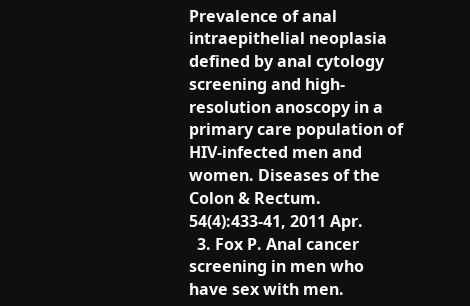Prevalence of anal intraepithelial neoplasia defined by anal cytology screening and high-resolution anoscopy in a primary care population of HIV-infected men and women. Diseases of the Colon & Rectum. 54(4):433-41, 2011 Apr.
  3. Fox P. Anal cancer screening in men who have sex with men.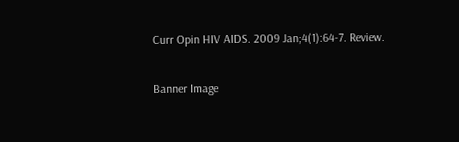Curr Opin HIV AIDS. 2009 Jan;4(1):64-7. Review.

Banner Image